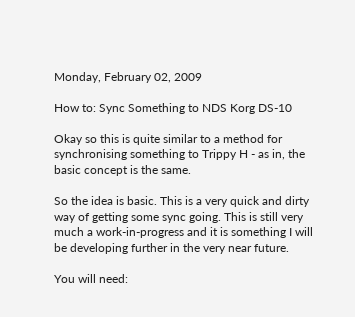Monday, February 02, 2009

How to: Sync Something to NDS Korg DS-10

Okay so this is quite similar to a method for synchronising something to Trippy H - as in, the basic concept is the same.

So the idea is basic. This is a very quick and dirty way of getting some sync going. This is still very much a work-in-progress and it is something I will be developing further in the very near future.

You will need: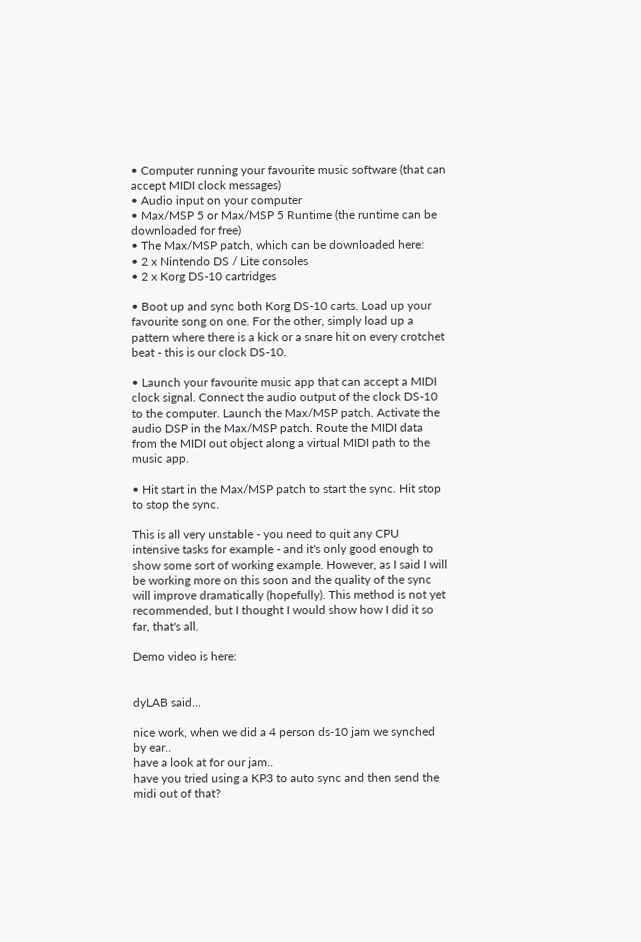• Computer running your favourite music software (that can accept MIDI clock messages)
• Audio input on your computer
• Max/MSP 5 or Max/MSP 5 Runtime (the runtime can be downloaded for free)
• The Max/MSP patch, which can be downloaded here:
• 2 x Nintendo DS / Lite consoles
• 2 x Korg DS-10 cartridges

• Boot up and sync both Korg DS-10 carts. Load up your favourite song on one. For the other, simply load up a pattern where there is a kick or a snare hit on every crotchet beat - this is our clock DS-10.

• Launch your favourite music app that can accept a MIDI clock signal. Connect the audio output of the clock DS-10 to the computer. Launch the Max/MSP patch. Activate the audio DSP in the Max/MSP patch. Route the MIDI data from the MIDI out object along a virtual MIDI path to the music app.

• Hit start in the Max/MSP patch to start the sync. Hit stop to stop the sync.

This is all very unstable - you need to quit any CPU intensive tasks for example - and it's only good enough to show some sort of working example. However, as I said I will be working more on this soon and the quality of the sync will improve dramatically (hopefully). This method is not yet recommended, but I thought I would show how I did it so far, that's all.

Demo video is here:


dyLAB said...

nice work, when we did a 4 person ds-10 jam we synched by ear..
have a look at for our jam..
have you tried using a KP3 to auto sync and then send the midi out of that?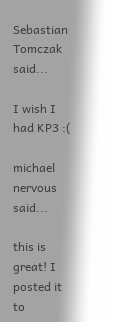Sebastian Tomczak said...

I wish I had KP3 :(

michael nervous said...

this is great! I posted it to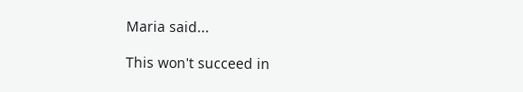Maria said...

This won't succeed in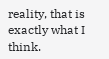reality, that is exactly what I think.